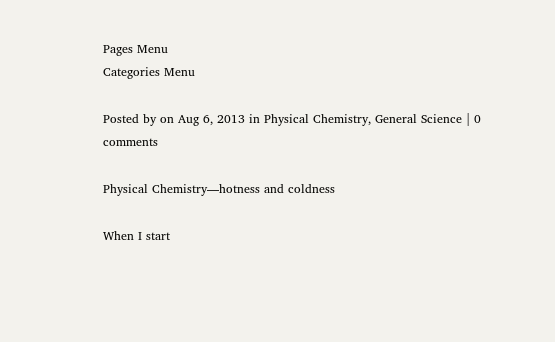Pages Menu
Categories Menu

Posted by on Aug 6, 2013 in Physical Chemistry, General Science | 0 comments

Physical Chemistry—hotness and coldness

When I start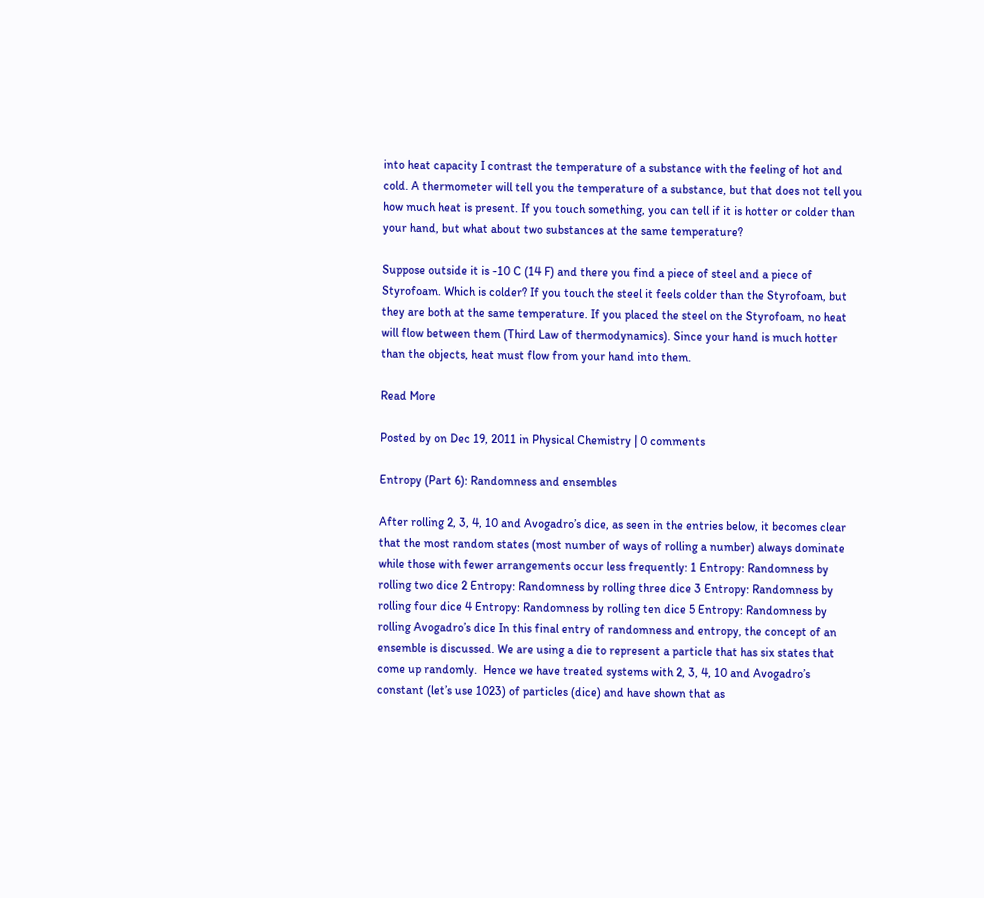into heat capacity I contrast the temperature of a substance with the feeling of hot and cold. A thermometer will tell you the temperature of a substance, but that does not tell you how much heat is present. If you touch something, you can tell if it is hotter or colder than your hand, but what about two substances at the same temperature?

Suppose outside it is -10 C (14 F) and there you find a piece of steel and a piece of Styrofoam. Which is colder? If you touch the steel it feels colder than the Styrofoam, but they are both at the same temperature. If you placed the steel on the Styrofoam, no heat will flow between them (Third Law of thermodynamics). Since your hand is much hotter than the objects, heat must flow from your hand into them.

Read More

Posted by on Dec 19, 2011 in Physical Chemistry | 0 comments

Entropy (Part 6): Randomness and ensembles

After rolling 2, 3, 4, 10 and Avogadro’s dice, as seen in the entries below, it becomes clear that the most random states (most number of ways of rolling a number) always dominate while those with fewer arrangements occur less frequently: 1 Entropy: Randomness by rolling two dice 2 Entropy: Randomness by rolling three dice 3 Entropy: Randomness by rolling four dice 4 Entropy: Randomness by rolling ten dice 5 Entropy: Randomness by rolling Avogadro’s dice In this final entry of randomness and entropy, the concept of an ensemble is discussed. We are using a die to represent a particle that has six states that come up randomly.  Hence we have treated systems with 2, 3, 4, 10 and Avogadro’s constant (let’s use 1023) of particles (dice) and have shown that as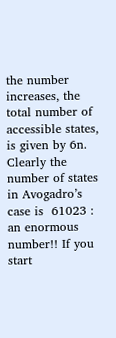the number increases, the total number of accessible states, is given by 6n. Clearly the number of states in Avogadro’s case is  61023 : an enormous number!! If you start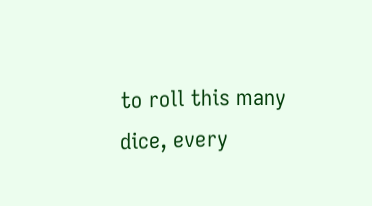to roll this many dice, every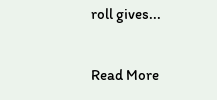roll gives...

Read More